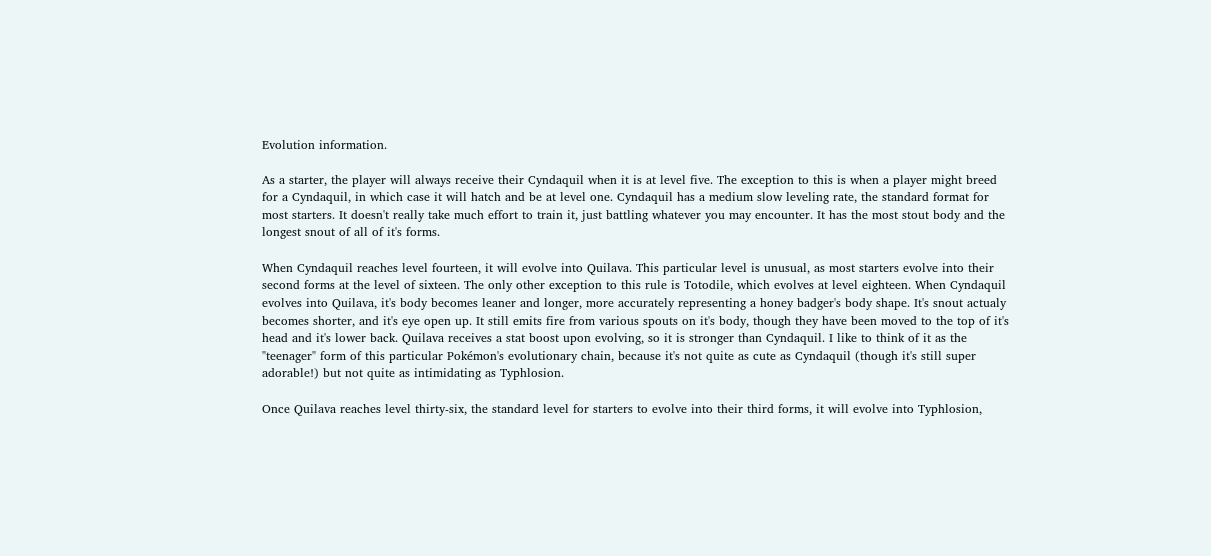Evolution information.

As a starter, the player will always receive their Cyndaquil when it is at level five. The exception to this is when a player might breed for a Cyndaquil, in which case it will hatch and be at level one. Cyndaquil has a medium slow leveling rate, the standard format for most starters. It doesn't really take much effort to train it, just battling whatever you may encounter. It has the most stout body and the longest snout of all of it's forms.

When Cyndaquil reaches level fourteen, it will evolve into Quilava. This particular level is unusual, as most starters evolve into their second forms at the level of sixteen. The only other exception to this rule is Totodile, which evolves at level eighteen. When Cyndaquil evolves into Quilava, it's body becomes leaner and longer, more accurately representing a honey badger's body shape. It's snout actualy becomes shorter, and it's eye open up. It still emits fire from various spouts on it's body, though they have been moved to the top of it's head and it's lower back. Quilava receives a stat boost upon evolving, so it is stronger than Cyndaquil. I like to think of it as the "teenager" form of this particular Pokémon's evolutionary chain, because it's not quite as cute as Cyndaquil (though it's still super adorable!) but not quite as intimidating as Typhlosion.

Once Quilava reaches level thirty-six, the standard level for starters to evolve into their third forms, it will evolve into Typhlosion,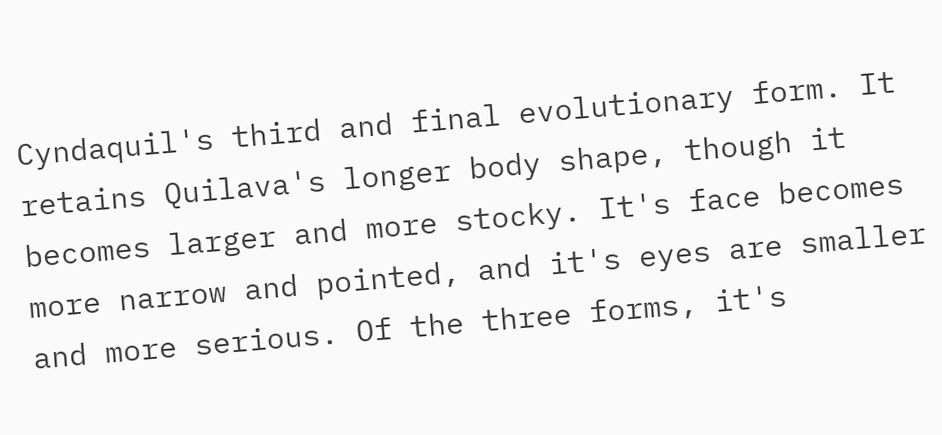Cyndaquil's third and final evolutionary form. It retains Quilava's longer body shape, though it becomes larger and more stocky. It's face becomes more narrow and pointed, and it's eyes are smaller and more serious. Of the three forms, it's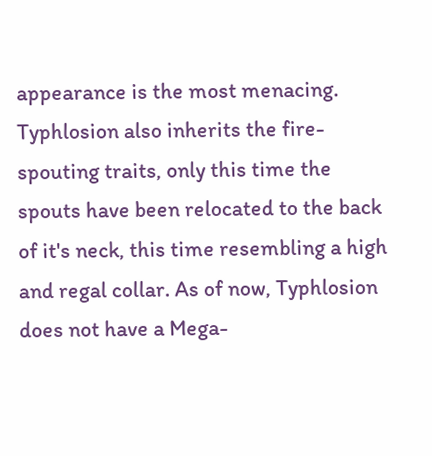appearance is the most menacing. Typhlosion also inherits the fire-spouting traits, only this time the spouts have been relocated to the back of it's neck, this time resembling a high and regal collar. As of now, Typhlosion does not have a Mega-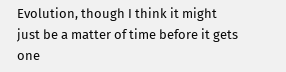Evolution, though I think it might just be a matter of time before it gets one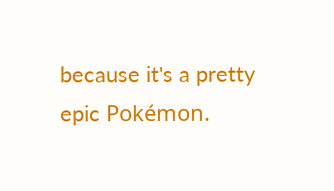because it's a pretty epic Pokémon.